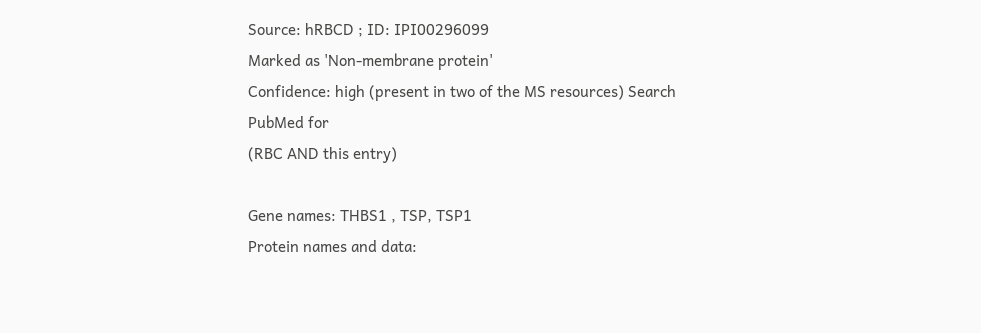Source: hRBCD ; ID: IPI00296099
Marked as 'Non-membrane protein'
Confidence: high (present in two of the MS resources) Search PubMed for
(RBC AND this entry)

Gene names: THBS1 , TSP, TSP1
Protein names and data: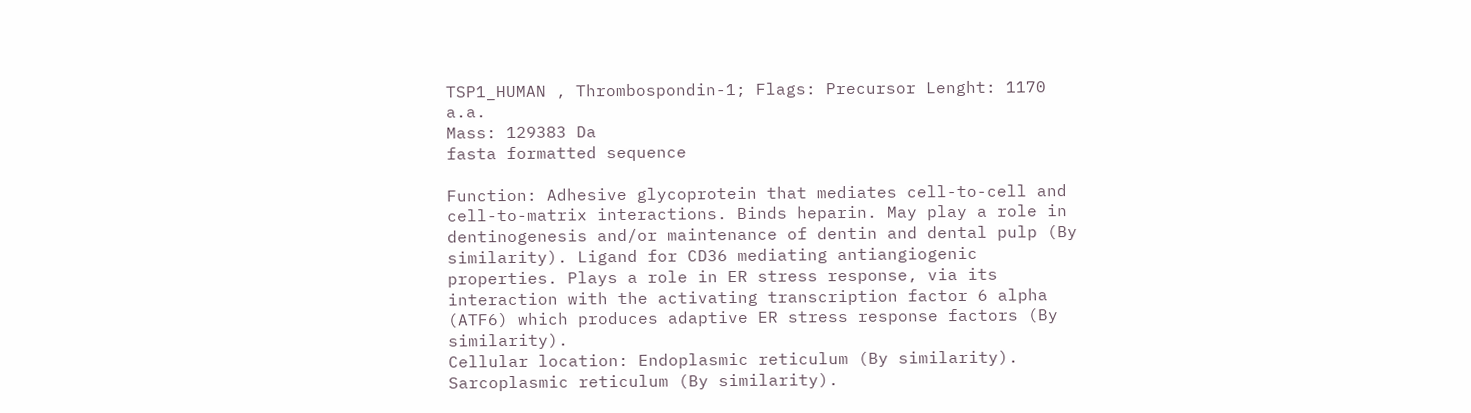TSP1_HUMAN , Thrombospondin-1; Flags: Precursor Lenght: 1170 a.a.
Mass: 129383 Da
fasta formatted sequence

Function: Adhesive glycoprotein that mediates cell-to-cell and cell-to-matrix interactions. Binds heparin. May play a role in dentinogenesis and/or maintenance of dentin and dental pulp (By similarity). Ligand for CD36 mediating antiangiogenic properties. Plays a role in ER stress response, via its interaction with the activating transcription factor 6 alpha (ATF6) which produces adaptive ER stress response factors (By similarity).
Cellular location: Endoplasmic reticulum (By similarity). Sarcoplasmic reticulum (By similarity).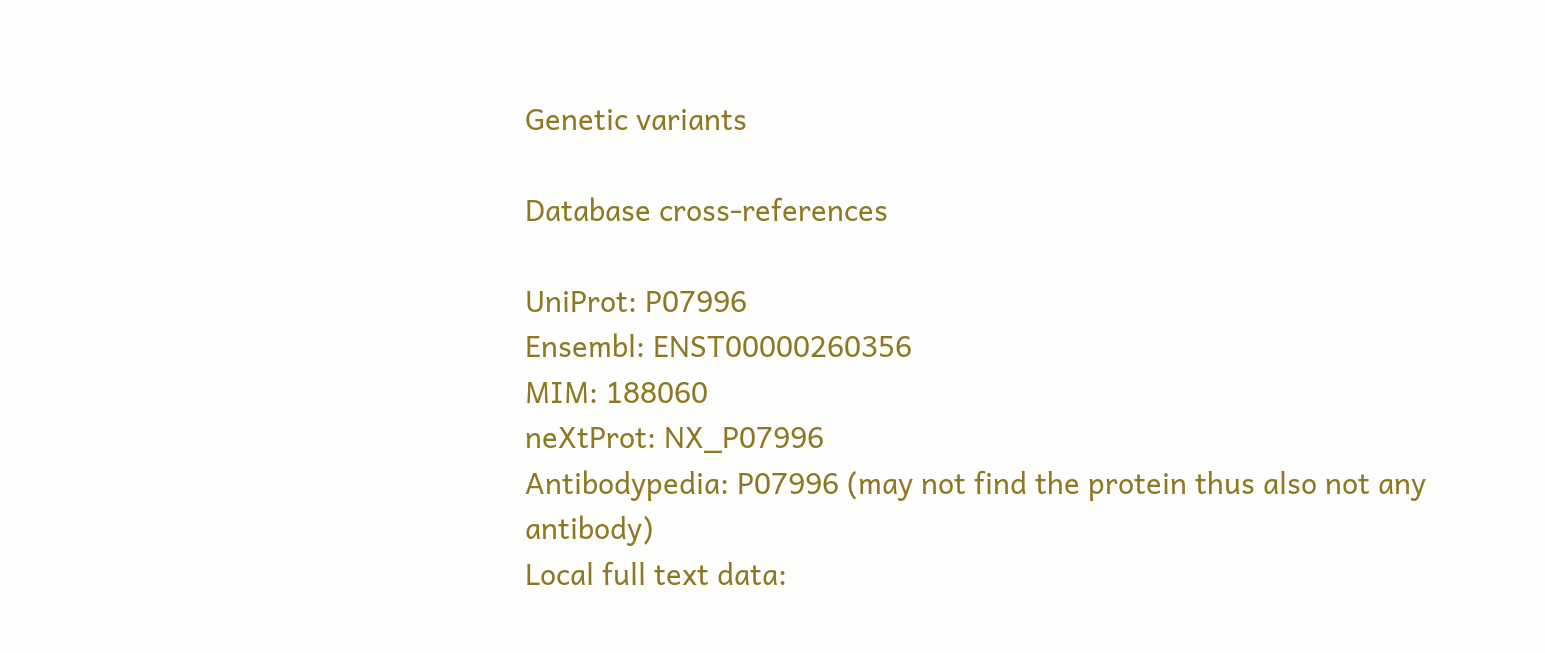Genetic variants

Database cross-references

UniProt: P07996
Ensembl: ENST00000260356
MIM: 188060
neXtProt: NX_P07996
Antibodypedia: P07996 (may not find the protein thus also not any antibody)
Local full text data: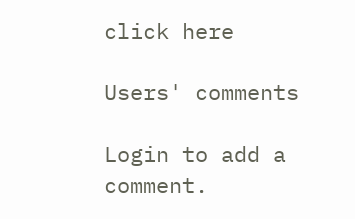click here

Users' comments

Login to add a comment.